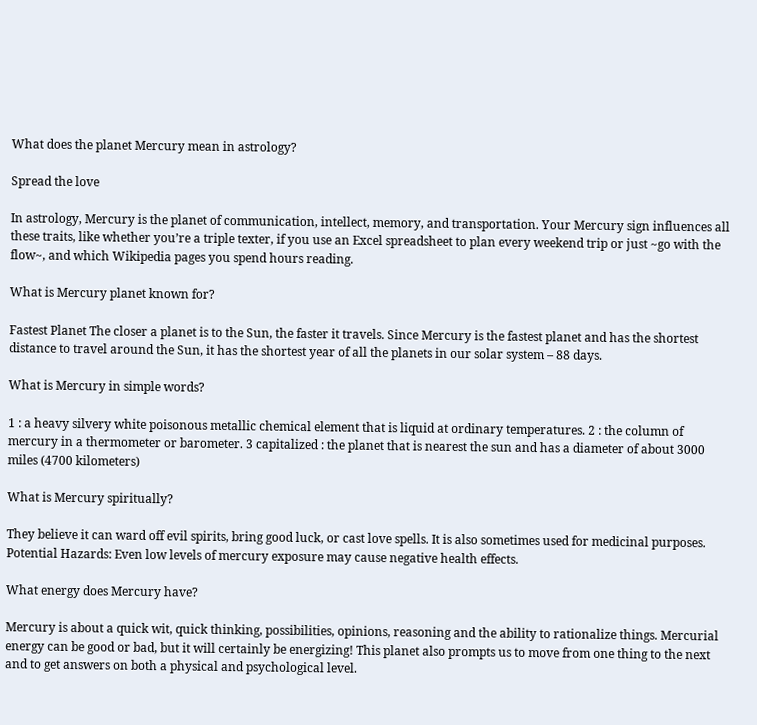What does the planet Mercury mean in astrology?

Spread the love

In astrology, Mercury is the planet of communication, intellect, memory, and transportation. Your Mercury sign influences all these traits, like whether you’re a triple texter, if you use an Excel spreadsheet to plan every weekend trip or just ~go with the flow~, and which Wikipedia pages you spend hours reading.

What is Mercury planet known for?

Fastest Planet The closer a planet is to the Sun, the faster it travels. Since Mercury is the fastest planet and has the shortest distance to travel around the Sun, it has the shortest year of all the planets in our solar system – 88 days.

What is Mercury in simple words?

1 : a heavy silvery white poisonous metallic chemical element that is liquid at ordinary temperatures. 2 : the column of mercury in a thermometer or barometer. 3 capitalized : the planet that is nearest the sun and has a diameter of about 3000 miles (4700 kilometers)

What is Mercury spiritually?

They believe it can ward off evil spirits, bring good luck, or cast love spells. It is also sometimes used for medicinal purposes. Potential Hazards: Even low levels of mercury exposure may cause negative health effects.

What energy does Mercury have?

Mercury is about a quick wit, quick thinking, possibilities, opinions, reasoning and the ability to rationalize things. Mercurial energy can be good or bad, but it will certainly be energizing! This planet also prompts us to move from one thing to the next and to get answers on both a physical and psychological level.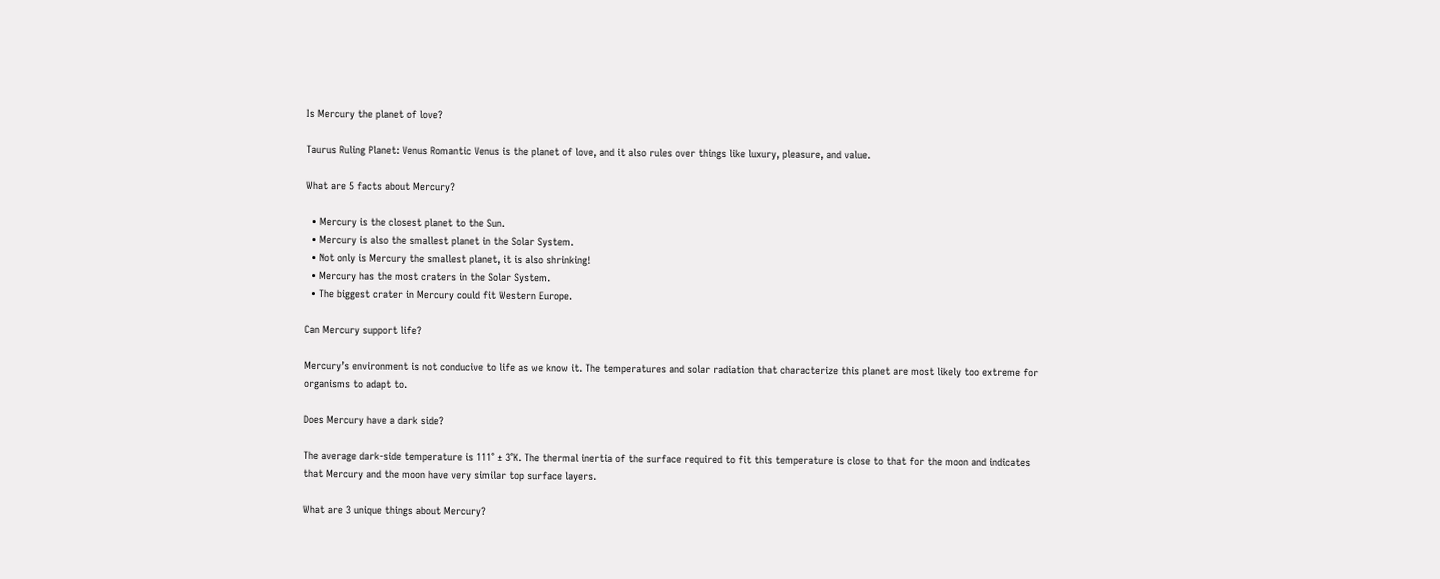Is Mercury the planet of love?

Taurus Ruling Planet: Venus Romantic Venus is the planet of love, and it also rules over things like luxury, pleasure, and value.

What are 5 facts about Mercury?

  • Mercury is the closest planet to the Sun.
  • Mercury is also the smallest planet in the Solar System.
  • Not only is Mercury the smallest planet, it is also shrinking!
  • Mercury has the most craters in the Solar System.
  • The biggest crater in Mercury could fit Western Europe.

Can Mercury support life?

Mercury’s environment is not conducive to life as we know it. The temperatures and solar radiation that characterize this planet are most likely too extreme for organisms to adapt to.

Does Mercury have a dark side?

The average dark-side temperature is 111° ± 3°K. The thermal inertia of the surface required to fit this temperature is close to that for the moon and indicates that Mercury and the moon have very similar top surface layers.

What are 3 unique things about Mercury?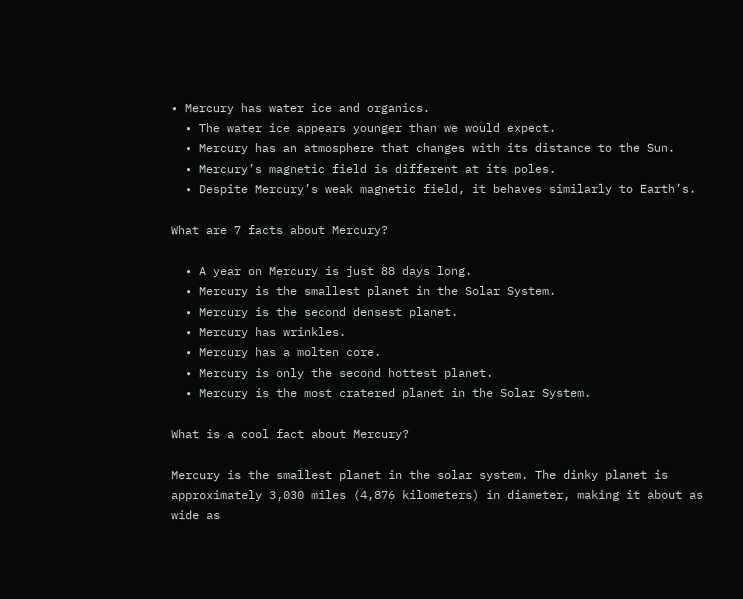• Mercury has water ice and organics.
  • The water ice appears younger than we would expect.
  • Mercury has an atmosphere that changes with its distance to the Sun.
  • Mercury’s magnetic field is different at its poles.
  • Despite Mercury’s weak magnetic field, it behaves similarly to Earth’s.

What are 7 facts about Mercury?

  • A year on Mercury is just 88 days long.
  • Mercury is the smallest planet in the Solar System.
  • Mercury is the second densest planet.
  • Mercury has wrinkles.
  • Mercury has a molten core.
  • Mercury is only the second hottest planet.
  • Mercury is the most cratered planet in the Solar System.

What is a cool fact about Mercury?

Mercury is the smallest planet in the solar system. The dinky planet is approximately 3,030 miles (4,876 kilometers) in diameter, making it about as wide as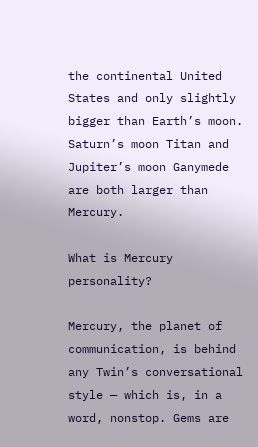the continental United States and only slightly bigger than Earth’s moon. Saturn’s moon Titan and Jupiter’s moon Ganymede are both larger than Mercury.

What is Mercury personality?

Mercury, the planet of communication, is behind any Twin’s conversational style — which is, in a word, nonstop. Gems are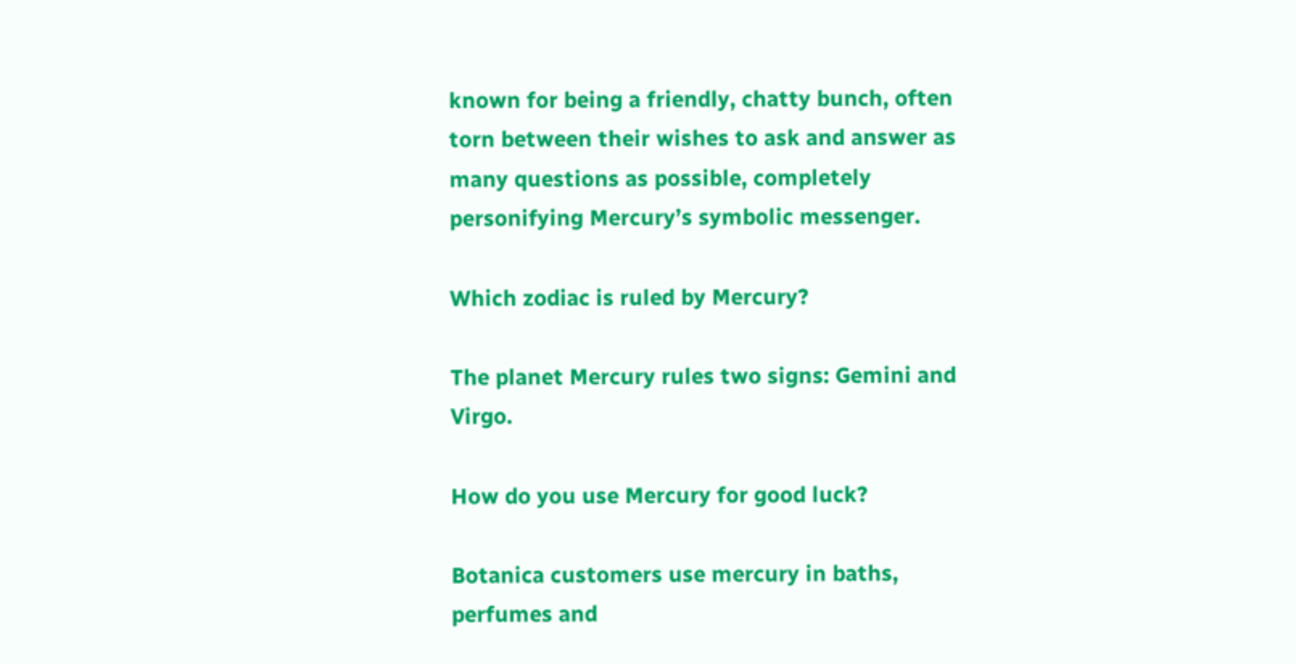known for being a friendly, chatty bunch, often torn between their wishes to ask and answer as many questions as possible, completely personifying Mercury’s symbolic messenger.

Which zodiac is ruled by Mercury?

The planet Mercury rules two signs: Gemini and Virgo.

How do you use Mercury for good luck?

Botanica customers use mercury in baths, perfumes and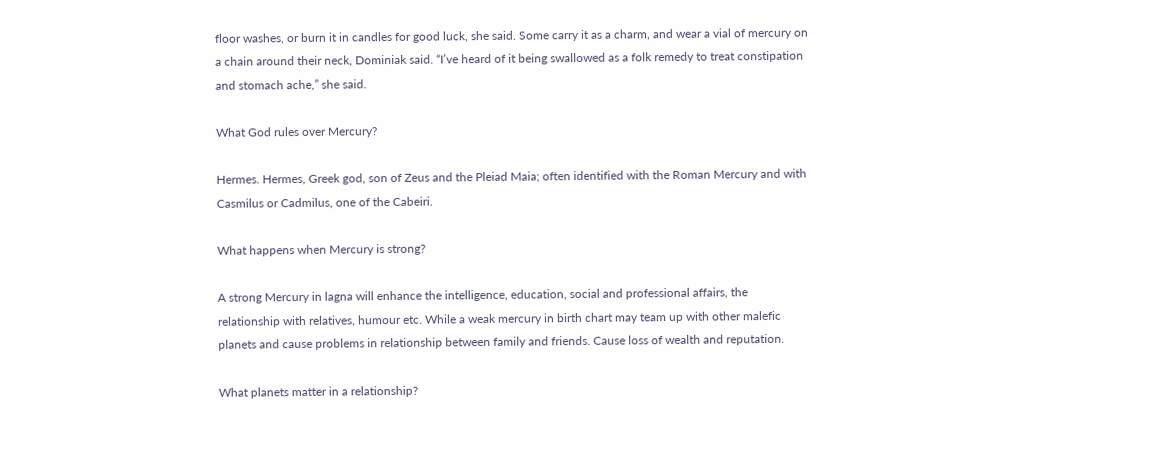floor washes, or burn it in candles for good luck, she said. Some carry it as a charm, and wear a vial of mercury on a chain around their neck, Dominiak said. “I’ve heard of it being swallowed as a folk remedy to treat constipation and stomach ache,” she said.

What God rules over Mercury?

Hermes. Hermes, Greek god, son of Zeus and the Pleiad Maia; often identified with the Roman Mercury and with Casmilus or Cadmilus, one of the Cabeiri.

What happens when Mercury is strong?

A strong Mercury in lagna will enhance the intelligence, education, social and professional affairs, the relationship with relatives, humour etc. While a weak mercury in birth chart may team up with other malefic planets and cause problems in relationship between family and friends. Cause loss of wealth and reputation.

What planets matter in a relationship?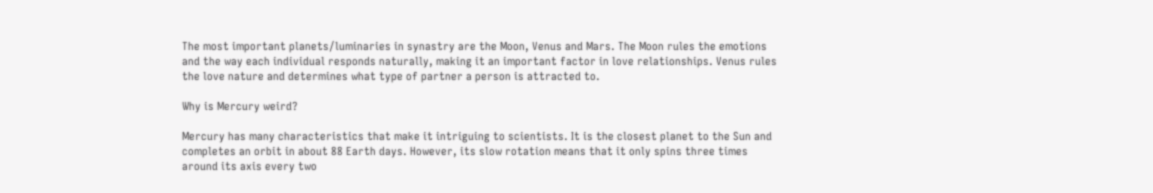The most important planets/luminaries in synastry are the Moon, Venus and Mars. The Moon rules the emotions and the way each individual responds naturally, making it an important factor in love relationships. Venus rules the love nature and determines what type of partner a person is attracted to.

Why is Mercury weird?

Mercury has many characteristics that make it intriguing to scientists. It is the closest planet to the Sun and completes an orbit in about 88 Earth days. However, its slow rotation means that it only spins three times around its axis every two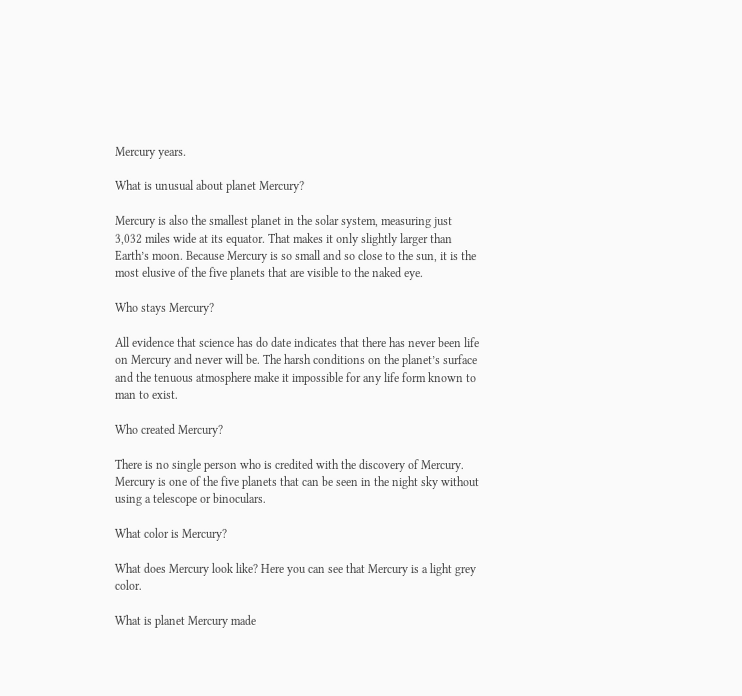Mercury years.

What is unusual about planet Mercury?

Mercury is also the smallest planet in the solar system, measuring just 3,032 miles wide at its equator. That makes it only slightly larger than Earth’s moon. Because Mercury is so small and so close to the sun, it is the most elusive of the five planets that are visible to the naked eye.

Who stays Mercury?

All evidence that science has do date indicates that there has never been life on Mercury and never will be. The harsh conditions on the planet’s surface and the tenuous atmosphere make it impossible for any life form known to man to exist.

Who created Mercury?

There is no single person who is credited with the discovery of Mercury. Mercury is one of the five planets that can be seen in the night sky without using a telescope or binoculars.

What color is Mercury?

What does Mercury look like? Here you can see that Mercury is a light grey color.

What is planet Mercury made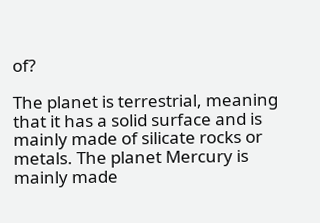of?

The planet is terrestrial, meaning that it has a solid surface and is mainly made of silicate rocks or metals. The planet Mercury is mainly made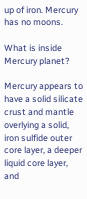up of iron. Mercury has no moons.

What is inside Mercury planet?

Mercury appears to have a solid silicate crust and mantle overlying a solid, iron sulfide outer core layer, a deeper liquid core layer, and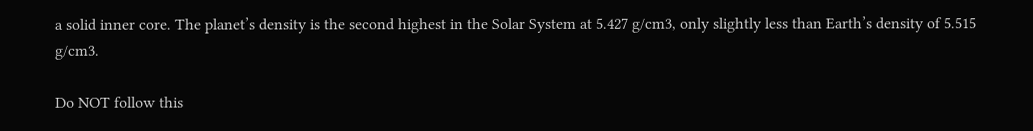a solid inner core. The planet’s density is the second highest in the Solar System at 5.427 g/cm3, only slightly less than Earth’s density of 5.515 g/cm3.

Do NOT follow this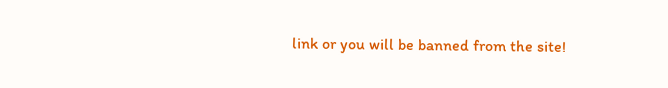link or you will be banned from the site!